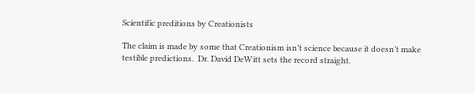Scientific preditions by Creationists

The claim is made by some that Creationism isn’t science because it doesn’t make testible predictions.  Dr. David DeWitt sets the record straight.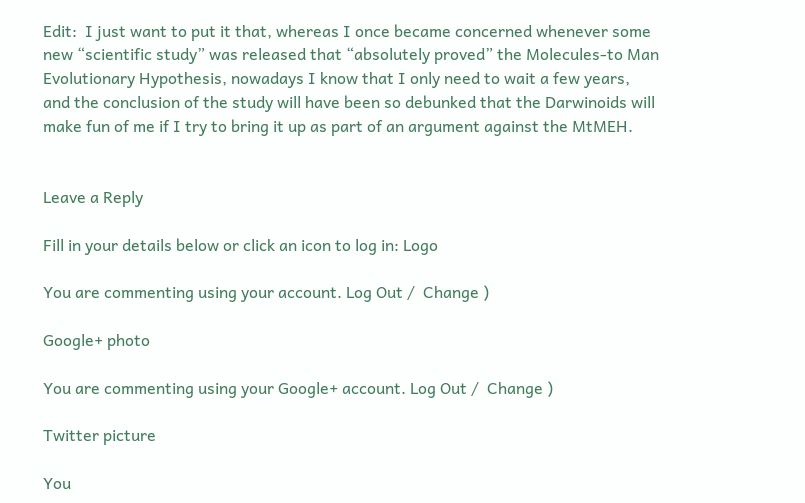Edit:  I just want to put it that, whereas I once became concerned whenever some new “scientific study” was released that “absolutely proved” the Molecules-to Man Evolutionary Hypothesis, nowadays I know that I only need to wait a few years, and the conclusion of the study will have been so debunked that the Darwinoids will make fun of me if I try to bring it up as part of an argument against the MtMEH.


Leave a Reply

Fill in your details below or click an icon to log in: Logo

You are commenting using your account. Log Out /  Change )

Google+ photo

You are commenting using your Google+ account. Log Out /  Change )

Twitter picture

You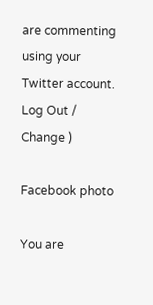are commenting using your Twitter account. Log Out /  Change )

Facebook photo

You are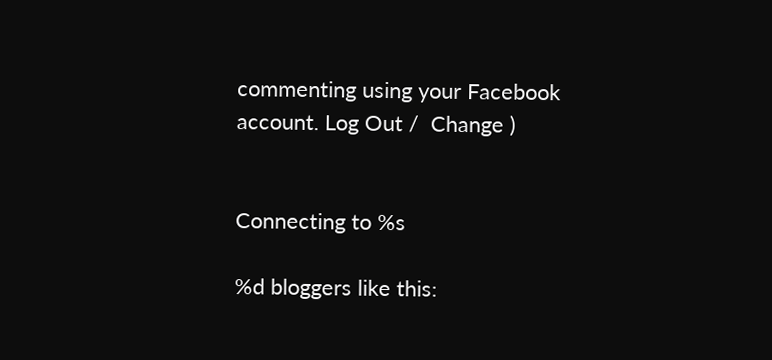commenting using your Facebook account. Log Out /  Change )


Connecting to %s

%d bloggers like this: